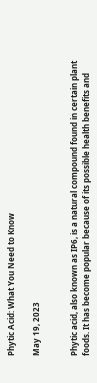Phytic Acid: What You Need to Know

May 19, 2023


Phytic acid, also known as IP6, is a natural compound found in certain plant foods. It has become popular because of its possible health benefits and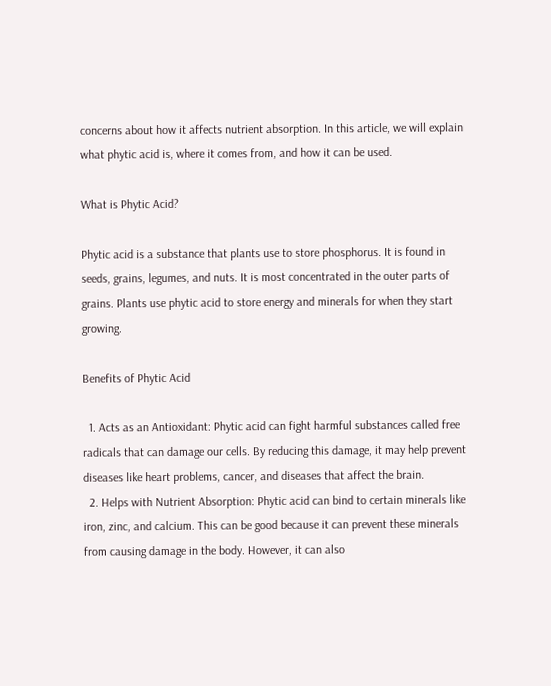concerns about how it affects nutrient absorption. In this article, we will explain what phytic acid is, where it comes from, and how it can be used.

What is Phytic Acid?

Phytic acid is a substance that plants use to store phosphorus. It is found in seeds, grains, legumes, and nuts. It is most concentrated in the outer parts of grains. Plants use phytic acid to store energy and minerals for when they start growing.

Benefits of Phytic Acid

  1. Acts as an Antioxidant: Phytic acid can fight harmful substances called free radicals that can damage our cells. By reducing this damage, it may help prevent diseases like heart problems, cancer, and diseases that affect the brain.
  2. Helps with Nutrient Absorption: Phytic acid can bind to certain minerals like iron, zinc, and calcium. This can be good because it can prevent these minerals from causing damage in the body. However, it can also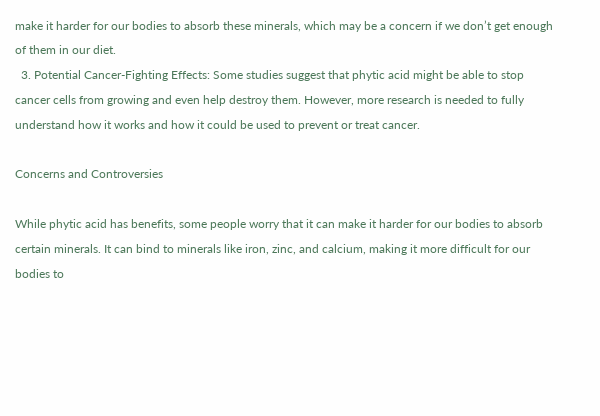make it harder for our bodies to absorb these minerals, which may be a concern if we don’t get enough of them in our diet.
  3. Potential Cancer-Fighting Effects: Some studies suggest that phytic acid might be able to stop cancer cells from growing and even help destroy them. However, more research is needed to fully understand how it works and how it could be used to prevent or treat cancer.

Concerns and Controversies

While phytic acid has benefits, some people worry that it can make it harder for our bodies to absorb certain minerals. It can bind to minerals like iron, zinc, and calcium, making it more difficult for our bodies to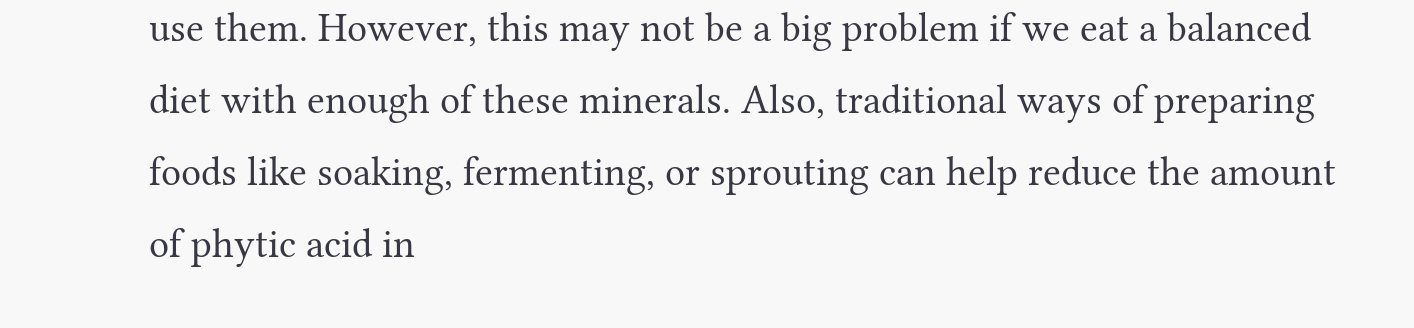use them. However, this may not be a big problem if we eat a balanced diet with enough of these minerals. Also, traditional ways of preparing foods like soaking, fermenting, or sprouting can help reduce the amount of phytic acid in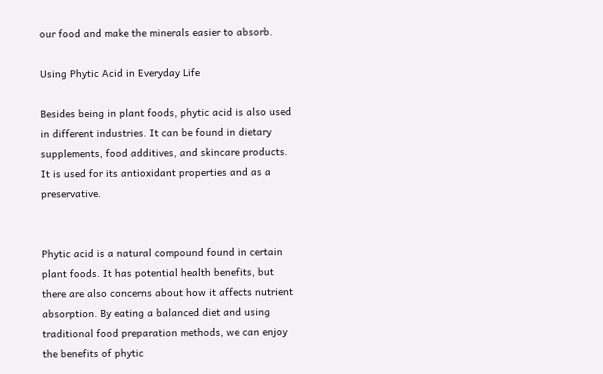our food and make the minerals easier to absorb.

Using Phytic Acid in Everyday Life

Besides being in plant foods, phytic acid is also used in different industries. It can be found in dietary supplements, food additives, and skincare products. It is used for its antioxidant properties and as a preservative.


Phytic acid is a natural compound found in certain plant foods. It has potential health benefits, but there are also concerns about how it affects nutrient absorption. By eating a balanced diet and using traditional food preparation methods, we can enjoy the benefits of phytic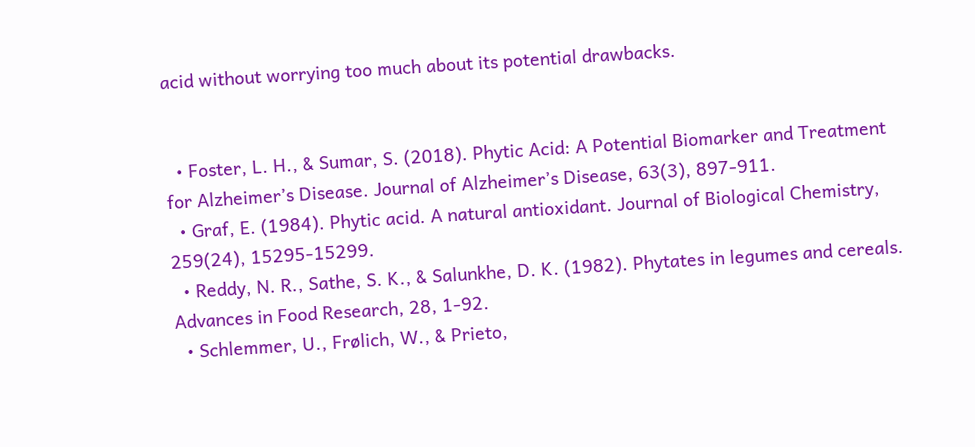acid without worrying too much about its potential drawbacks.


  • Foster, L. H., & Sumar, S. (2018). Phytic Acid: A Potential Biomarker and Treatment for Alzheimer’s Disease. Journal of Alzheimer’s Disease, 63(3), 897-911.
  • Graf, E. (1984). Phytic acid. A natural antioxidant. Journal of Biological Chemistry, 259(24), 15295-15299.
  • Reddy, N. R., Sathe, S. K., & Salunkhe, D. K. (1982). Phytates in legumes and cereals. Advances in Food Research, 28, 1-92.
  • Schlemmer, U., Frølich, W., & Prieto,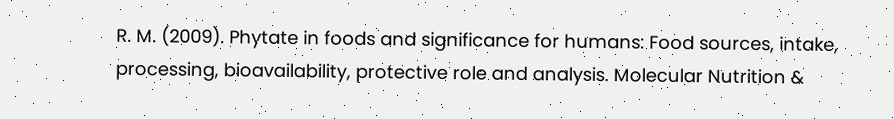R. M. (2009). Phytate in foods and significance for humans: Food sources, intake, processing, bioavailability, protective role and analysis. Molecular Nutrition &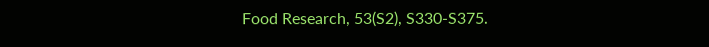Food Research, 53(S2), S330-S375.